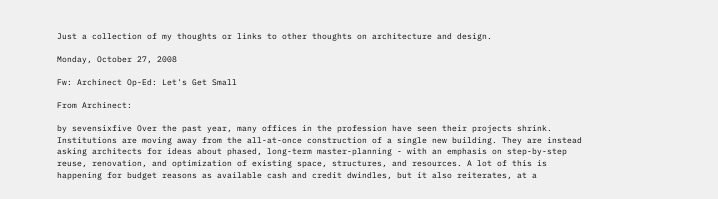Just a collection of my thoughts or links to other thoughts on architecture and design.

Monday, October 27, 2008

Fw: Archinect Op-Ed: Let's Get Small

From Archinect:

by sevensixfive Over the past year, many offices in the profession have seen their projects shrink. Institutions are moving away from the all-at-once construction of a single new building. They are instead asking architects for ideas about phased, long-term master-planning - with an emphasis on step-by-step reuse, renovation, and optimization of existing space, structures, and resources. A lot of this is happening for budget reasons as available cash and credit dwindles, but it also reiterates, at a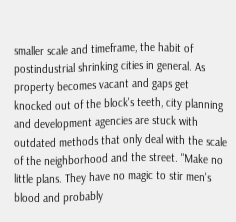smaller scale and timeframe, the habit of postindustrial shrinking cities in general. As property becomes vacant and gaps get knocked out of the block's teeth, city planning and development agencies are stuck with outdated methods that only deal with the scale of the neighborhood and the street. "Make no little plans. They have no magic to stir men's blood and probably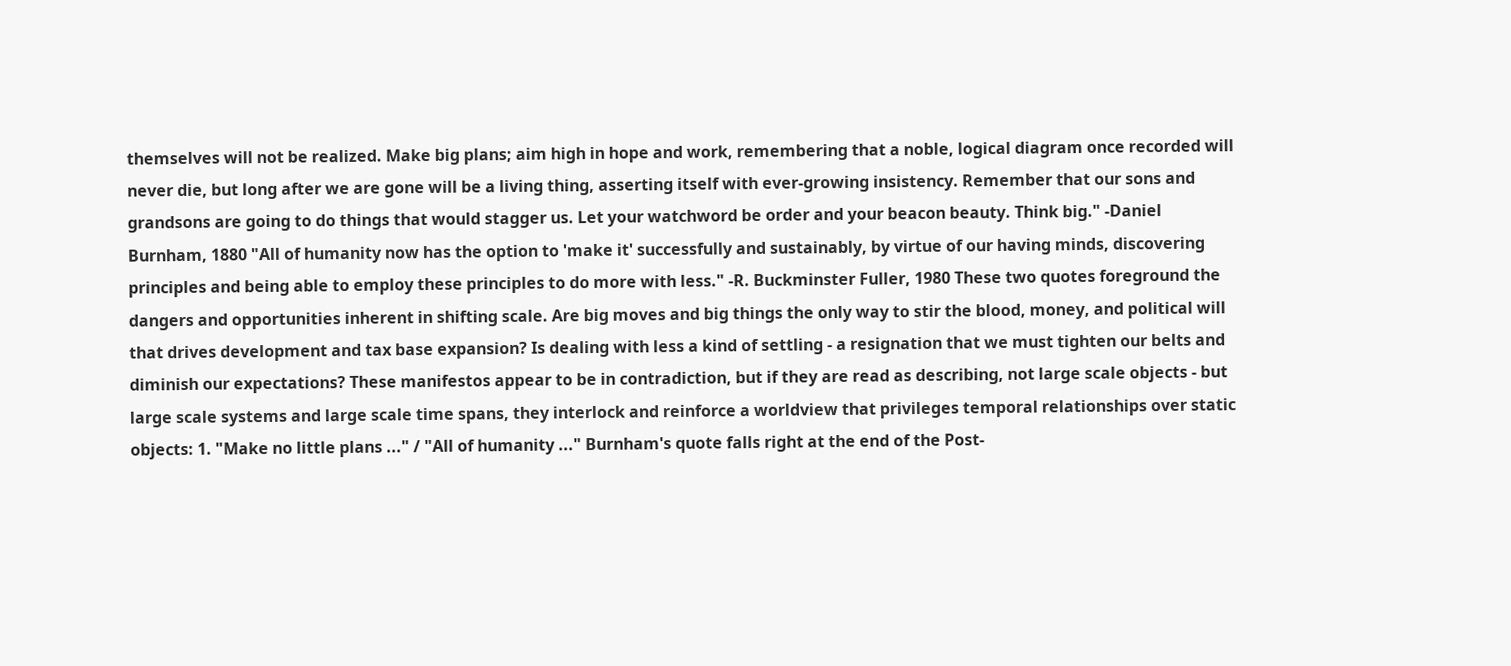themselves will not be realized. Make big plans; aim high in hope and work, remembering that a noble, logical diagram once recorded will never die, but long after we are gone will be a living thing, asserting itself with ever-growing insistency. Remember that our sons and grandsons are going to do things that would stagger us. Let your watchword be order and your beacon beauty. Think big." -Daniel Burnham, 1880 "All of humanity now has the option to 'make it' successfully and sustainably, by virtue of our having minds, discovering principles and being able to employ these principles to do more with less." -R. Buckminster Fuller, 1980 These two quotes foreground the dangers and opportunities inherent in shifting scale. Are big moves and big things the only way to stir the blood, money, and political will that drives development and tax base expansion? Is dealing with less a kind of settling - a resignation that we must tighten our belts and diminish our expectations? These manifestos appear to be in contradiction, but if they are read as describing, not large scale objects - but large scale systems and large scale time spans, they interlock and reinforce a worldview that privileges temporal relationships over static objects: 1. "Make no little plans ..." / "All of humanity ..." Burnham's quote falls right at the end of the Post-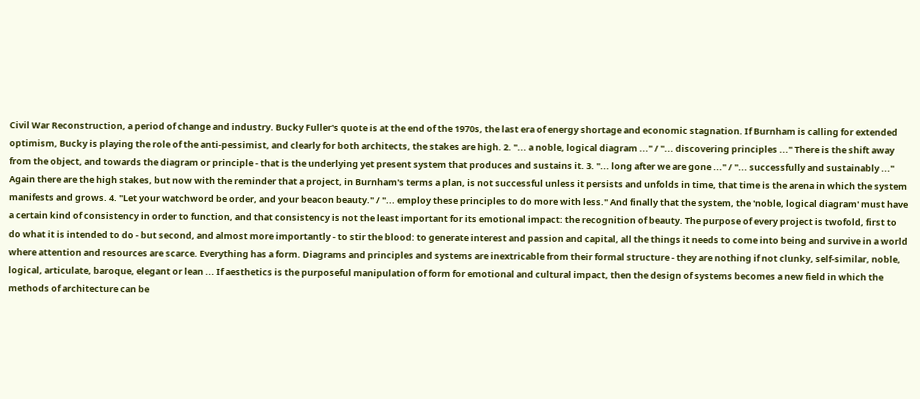Civil War Reconstruction, a period of change and industry. Bucky Fuller's quote is at the end of the 1970s, the last era of energy shortage and economic stagnation. If Burnham is calling for extended optimism, Bucky is playing the role of the anti-pessimist, and clearly for both architects, the stakes are high. 2. "... a noble, logical diagram ..." / "... discovering principles ..." There is the shift away from the object, and towards the diagram or principle - that is the underlying yet present system that produces and sustains it. 3. "... long after we are gone ..." / "... successfully and sustainably ..." Again there are the high stakes, but now with the reminder that a project, in Burnham's terms a plan, is not successful unless it persists and unfolds in time, that time is the arena in which the system manifests and grows. 4. "Let your watchword be order, and your beacon beauty." / "... employ these principles to do more with less." And finally that the system, the 'noble, logical diagram' must have a certain kind of consistency in order to function, and that consistency is not the least important for its emotional impact: the recognition of beauty. The purpose of every project is twofold, first to do what it is intended to do - but second, and almost more importantly - to stir the blood: to generate interest and passion and capital, all the things it needs to come into being and survive in a world where attention and resources are scarce. Everything has a form. Diagrams and principles and systems are inextricable from their formal structure - they are nothing if not clunky, self-similar, noble, logical, articulate, baroque, elegant or lean ... If aesthetics is the purposeful manipulation of form for emotional and cultural impact, then the design of systems becomes a new field in which the methods of architecture can be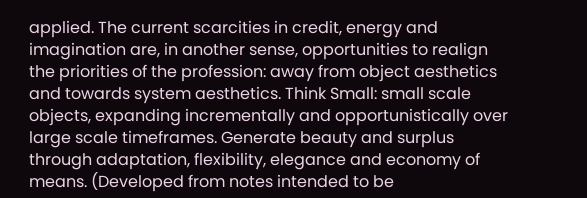applied. The current scarcities in credit, energy and imagination are, in another sense, opportunities to realign the priorities of the profession: away from object aesthetics and towards system aesthetics. Think Small: small scale objects, expanding incrementally and opportunistically over large scale timeframes. Generate beauty and surplus through adaptation, flexibility, elegance and economy of means. (Developed from notes intended to be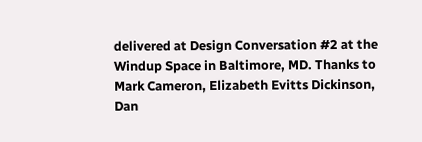delivered at Design Conversation #2 at the Windup Space in Baltimore, MD. Thanks to Mark Cameron, Elizabeth Evitts Dickinson, Dan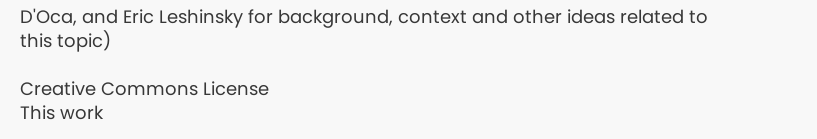D'Oca, and Eric Leshinsky for background, context and other ideas related to this topic)

Creative Commons License
This work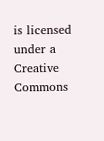is licensed under a Creative Commons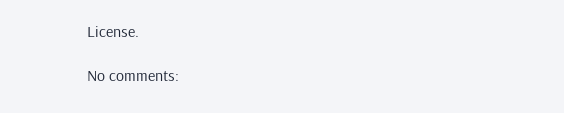License.

No comments: